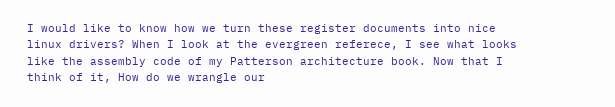I would like to know how we turn these register documents into nice linux drivers? When I look at the evergreen referece, I see what looks like the assembly code of my Patterson architecture book. Now that I think of it, How do we wrangle our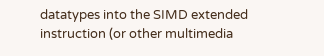datatypes into the SIMD extended instruction (or other multimedia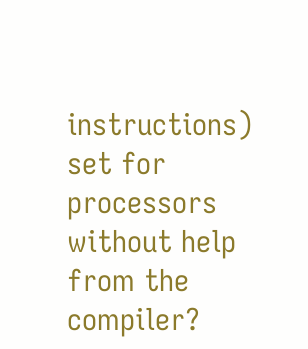instructions) set for processors without help from the compiler?